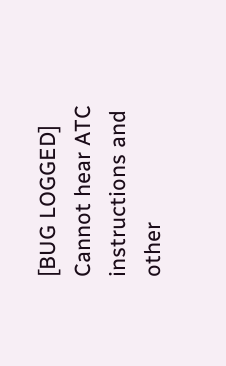[BUG LOGGED] Cannot hear ATC instructions and other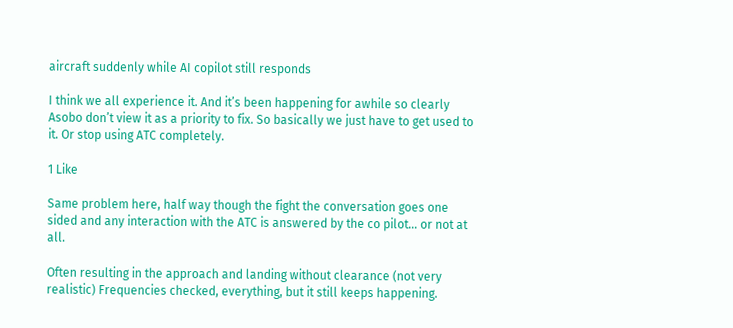aircraft suddenly while AI copilot still responds

I think we all experience it. And it’s been happening for awhile so clearly Asobo don’t view it as a priority to fix. So basically we just have to get used to it. Or stop using ATC completely.

1 Like

Same problem here, half way though the fight the conversation goes one sided and any interaction with the ATC is answered by the co pilot… or not at all.

Often resulting in the approach and landing without clearance (not very realistic) Frequencies checked, everything, but it still keeps happening.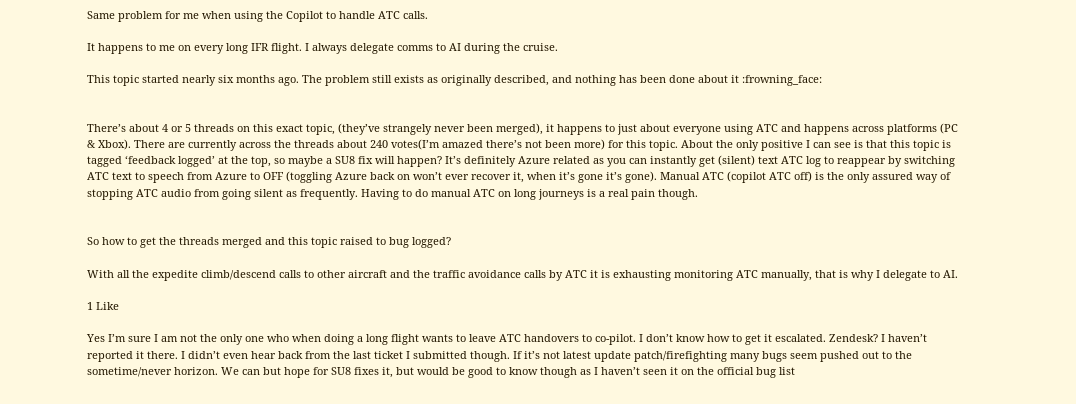Same problem for me when using the Copilot to handle ATC calls.

It happens to me on every long IFR flight. I always delegate comms to AI during the cruise.

This topic started nearly six months ago. The problem still exists as originally described, and nothing has been done about it :frowning_face:


There’s about 4 or 5 threads on this exact topic, (they’ve strangely never been merged), it happens to just about everyone using ATC and happens across platforms (PC & Xbox). There are currently across the threads about 240 votes(I’m amazed there’s not been more) for this topic. About the only positive I can see is that this topic is tagged ‘feedback logged’ at the top, so maybe a SU8 fix will happen? It’s definitely Azure related as you can instantly get (silent) text ATC log to reappear by switching ATC text to speech from Azure to OFF (toggling Azure back on won’t ever recover it, when it’s gone it’s gone). Manual ATC (copilot ATC off) is the only assured way of stopping ATC audio from going silent as frequently. Having to do manual ATC on long journeys is a real pain though.


So how to get the threads merged and this topic raised to bug logged?

With all the expedite climb/descend calls to other aircraft and the traffic avoidance calls by ATC it is exhausting monitoring ATC manually, that is why I delegate to AI.

1 Like

Yes I’m sure I am not the only one who when doing a long flight wants to leave ATC handovers to co-pilot. I don’t know how to get it escalated. Zendesk? I haven’t reported it there. I didn’t even hear back from the last ticket I submitted though. If it’s not latest update patch/firefighting many bugs seem pushed out to the sometime/never horizon. We can but hope for SU8 fixes it, but would be good to know though as I haven’t seen it on the official bug list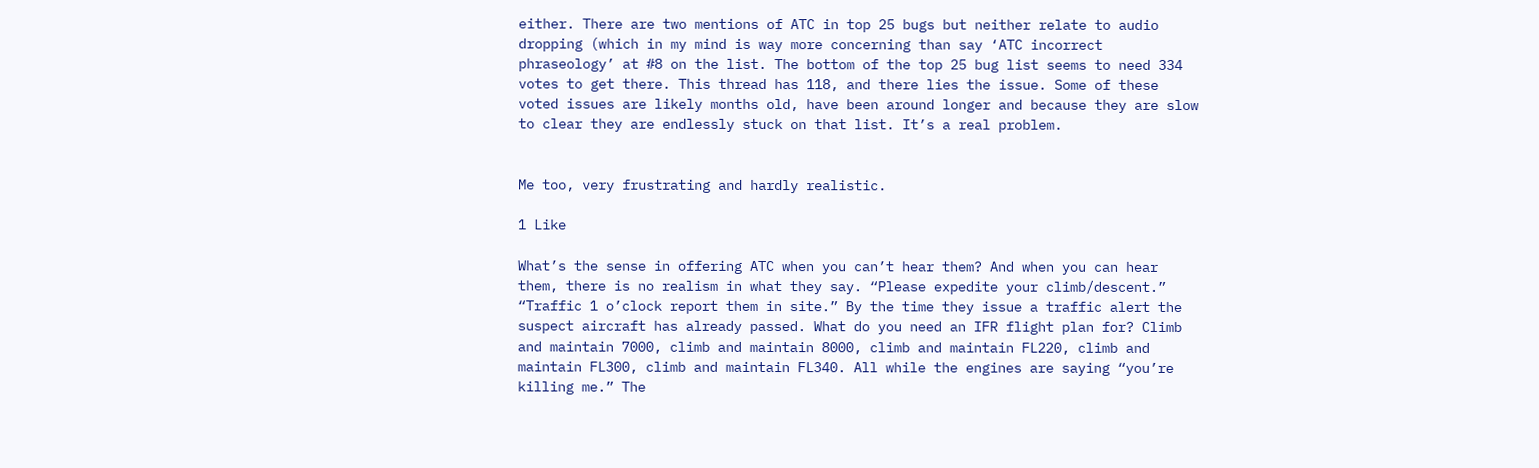either. There are two mentions of ATC in top 25 bugs but neither relate to audio dropping (which in my mind is way more concerning than say ‘ATC incorrect phraseology’ at #8 on the list. The bottom of the top 25 bug list seems to need 334 votes to get there. This thread has 118, and there lies the issue. Some of these voted issues are likely months old, have been around longer and because they are slow to clear they are endlessly stuck on that list. It’s a real problem.


Me too, very frustrating and hardly realistic.

1 Like

What’s the sense in offering ATC when you can’t hear them? And when you can hear them, there is no realism in what they say. “Please expedite your climb/descent.” “Traffic 1 o’clock report them in site.” By the time they issue a traffic alert the suspect aircraft has already passed. What do you need an IFR flight plan for? Climb and maintain 7000, climb and maintain 8000, climb and maintain FL220, climb and maintain FL300, climb and maintain FL340. All while the engines are saying “you’re killing me.” The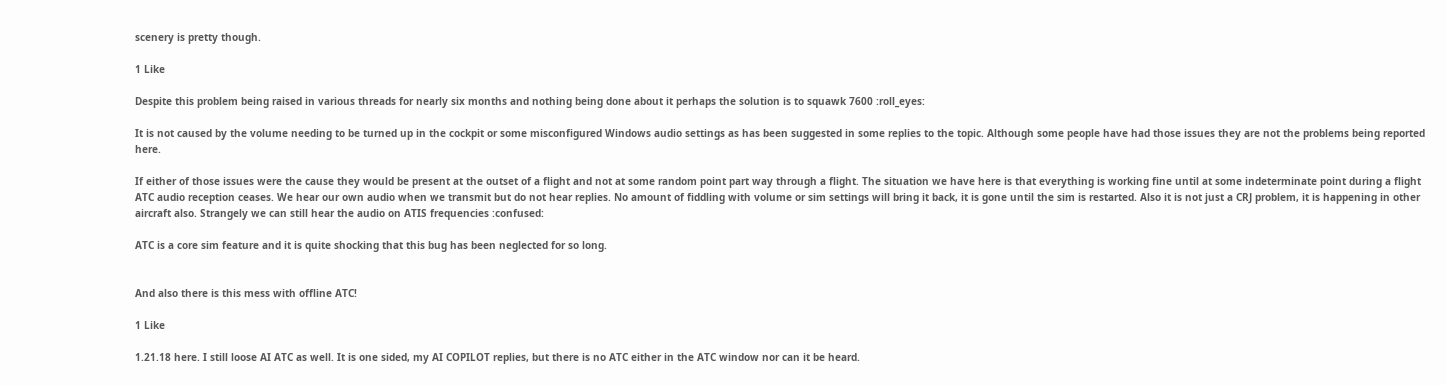scenery is pretty though.

1 Like

Despite this problem being raised in various threads for nearly six months and nothing being done about it perhaps the solution is to squawk 7600 :roll_eyes:

It is not caused by the volume needing to be turned up in the cockpit or some misconfigured Windows audio settings as has been suggested in some replies to the topic. Although some people have had those issues they are not the problems being reported here.

If either of those issues were the cause they would be present at the outset of a flight and not at some random point part way through a flight. The situation we have here is that everything is working fine until at some indeterminate point during a flight ATC audio reception ceases. We hear our own audio when we transmit but do not hear replies. No amount of fiddling with volume or sim settings will bring it back, it is gone until the sim is restarted. Also it is not just a CRJ problem, it is happening in other aircraft also. Strangely we can still hear the audio on ATIS frequencies :confused:

ATC is a core sim feature and it is quite shocking that this bug has been neglected for so long.


And also there is this mess with offline ATC!

1 Like

1.21.18 here. I still loose AI ATC as well. It is one sided, my AI COPILOT replies, but there is no ATC either in the ATC window nor can it be heard.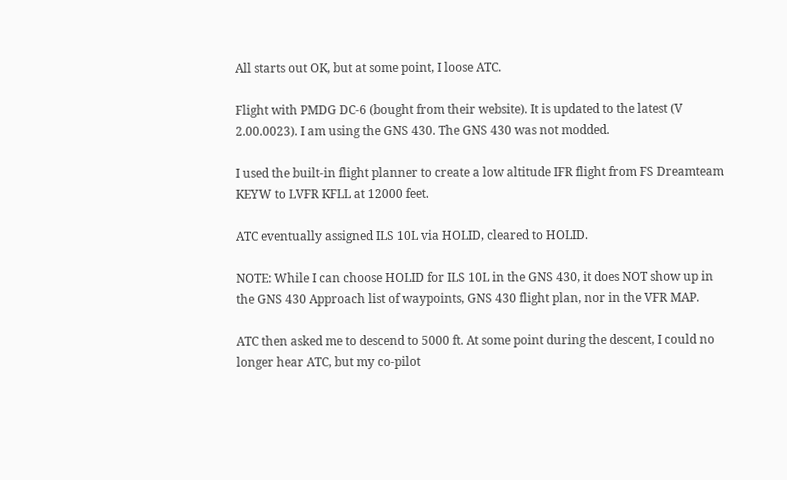All starts out OK, but at some point, I loose ATC.

Flight with PMDG DC-6 (bought from their website). It is updated to the latest (V 2.00.0023). I am using the GNS 430. The GNS 430 was not modded.

I used the built-in flight planner to create a low altitude IFR flight from FS Dreamteam KEYW to LVFR KFLL at 12000 feet.

ATC eventually assigned ILS 10L via HOLID, cleared to HOLID.

NOTE: While I can choose HOLID for ILS 10L in the GNS 430, it does NOT show up in the GNS 430 Approach list of waypoints, GNS 430 flight plan, nor in the VFR MAP.

ATC then asked me to descend to 5000 ft. At some point during the descent, I could no longer hear ATC, but my co-pilot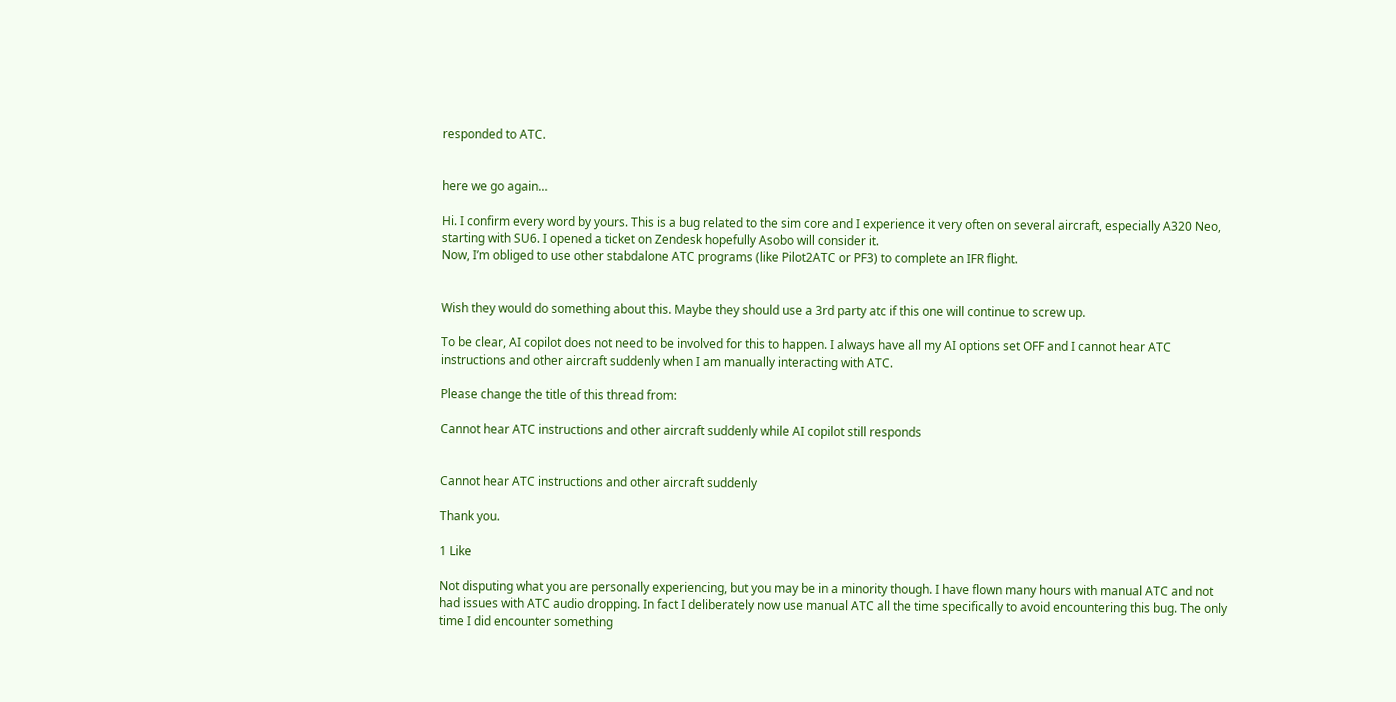responded to ATC.


here we go again…

Hi. I confirm every word by yours. This is a bug related to the sim core and I experience it very often on several aircraft, especially A320 Neo, starting with SU6. I opened a ticket on Zendesk hopefully Asobo will consider it.
Now, I’m obliged to use other stabdalone ATC programs (like Pilot2ATC or PF3) to complete an IFR flight.


Wish they would do something about this. Maybe they should use a 3rd party atc if this one will continue to screw up.

To be clear, AI copilot does not need to be involved for this to happen. I always have all my AI options set OFF and I cannot hear ATC instructions and other aircraft suddenly when I am manually interacting with ATC.

Please change the title of this thread from:

Cannot hear ATC instructions and other aircraft suddenly while AI copilot still responds


Cannot hear ATC instructions and other aircraft suddenly

Thank you.

1 Like

Not disputing what you are personally experiencing, but you may be in a minority though. I have flown many hours with manual ATC and not had issues with ATC audio dropping. In fact I deliberately now use manual ATC all the time specifically to avoid encountering this bug. The only time I did encounter something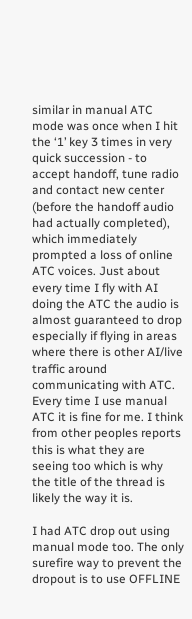similar in manual ATC mode was once when I hit the ‘1’ key 3 times in very quick succession - to accept handoff, tune radio and contact new center (before the handoff audio had actually completed), which immediately prompted a loss of online ATC voices. Just about every time I fly with AI doing the ATC the audio is almost guaranteed to drop especially if flying in areas where there is other AI/live traffic around communicating with ATC. Every time I use manual ATC it is fine for me. I think from other peoples reports this is what they are seeing too which is why the title of the thread is likely the way it is.

I had ATC drop out using manual mode too. The only surefire way to prevent the dropout is to use OFFLINE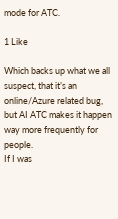mode for ATC.

1 Like

Which backs up what we all suspect, that it’s an online/Azure related bug, but AI ATC makes it happen way more frequently for people.
If I was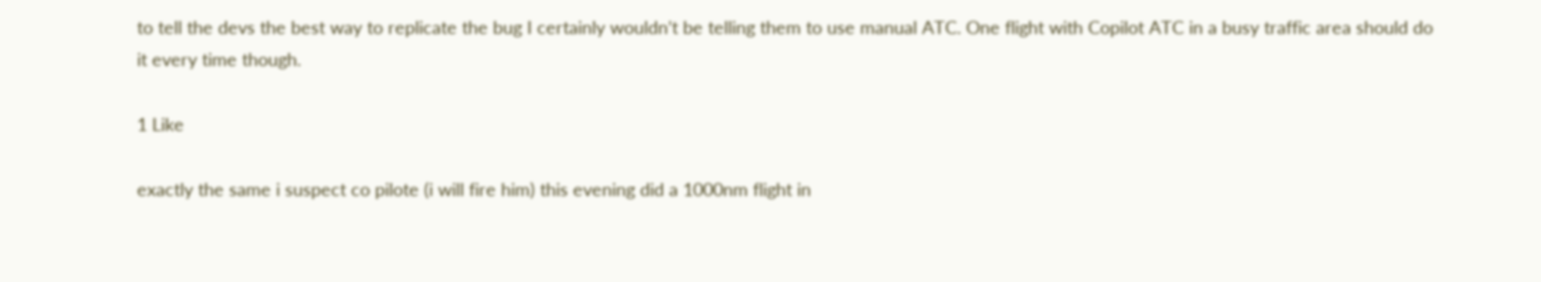to tell the devs the best way to replicate the bug I certainly wouldn’t be telling them to use manual ATC. One flight with Copilot ATC in a busy traffic area should do it every time though.

1 Like

exactly the same i suspect co pilote (i will fire him) this evening did a 1000nm flight in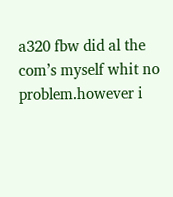a320 fbw did al the com’s myself whit no problem.however i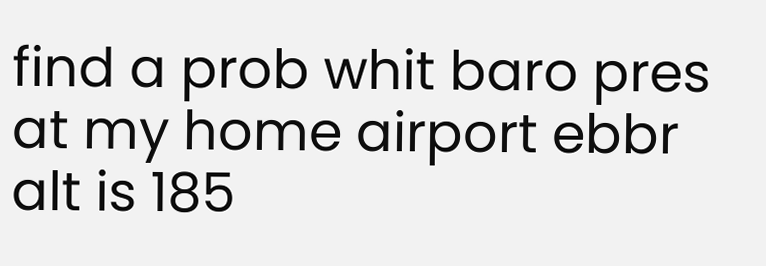find a prob whit baro pres at my home airport ebbr alt is 185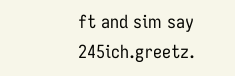ft and sim say 245ich.greetz.